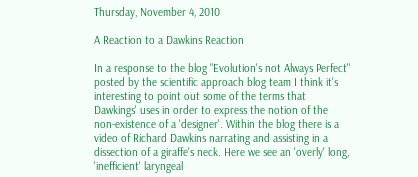Thursday, November 4, 2010

A Reaction to a Dawkins Reaction

In a response to the blog "Evolution's not Always Perfect" posted by the scientific approach blog team I think it's interesting to point out some of the terms that Dawkings' uses in order to express the notion of the non-existence of a 'designer'. Within the blog there is a video of Richard Dawkins narrating and assisting in a dissection of a giraffe's neck. Here we see an 'overly' long, 'inefficient' laryngeal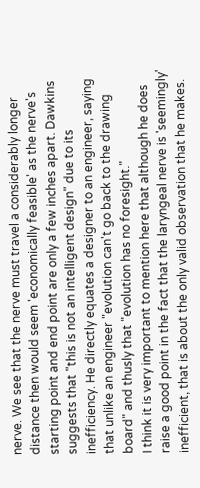nerve. We see that the nerve must travel a considerably longer distance then would seem 'economically feasible' as the nerve's starting point and end point are only a few inches apart. Dawkins suggests that "this is not an intelligent design" due to its inefficiency. He directly equates a designer to an engineer, saying that unlike an engineer "evolution can't go back to the drawing board" and thusly that "evolution has no foresight."
I think it is very important to mention here that although he does raise a good point in the fact that the laryngeal nerve is 'seemingly' inefficient, that is about the only valid observation that he makes.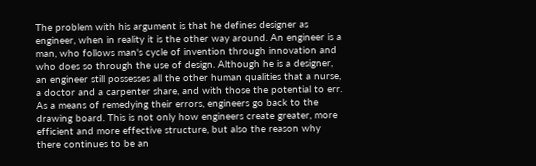The problem with his argument is that he defines designer as engineer, when in reality it is the other way around. An engineer is a man, who follows man's cycle of invention through innovation and who does so through the use of design. Although he is a designer, an engineer still possesses all the other human qualities that a nurse, a doctor and a carpenter share, and with those the potential to err. As a means of remedying their errors, engineers go back to the drawing board. This is not only how engineers create greater, more efficient and more effective structure, but also the reason why there continues to be an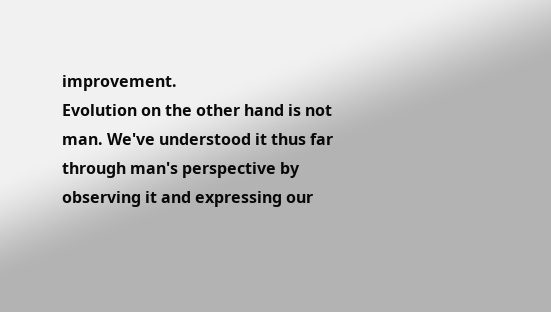improvement.
Evolution on the other hand is not man. We've understood it thus far through man's perspective by observing it and expressing our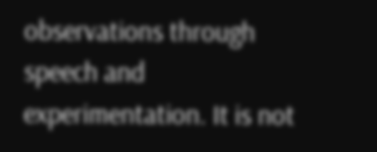observations through speech and experimentation. It is not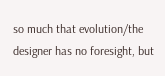so much that evolution/the designer has no foresight, but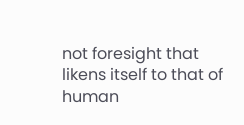not foresight that likens itself to that of human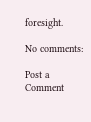foresight.

No comments:

Post a Comment